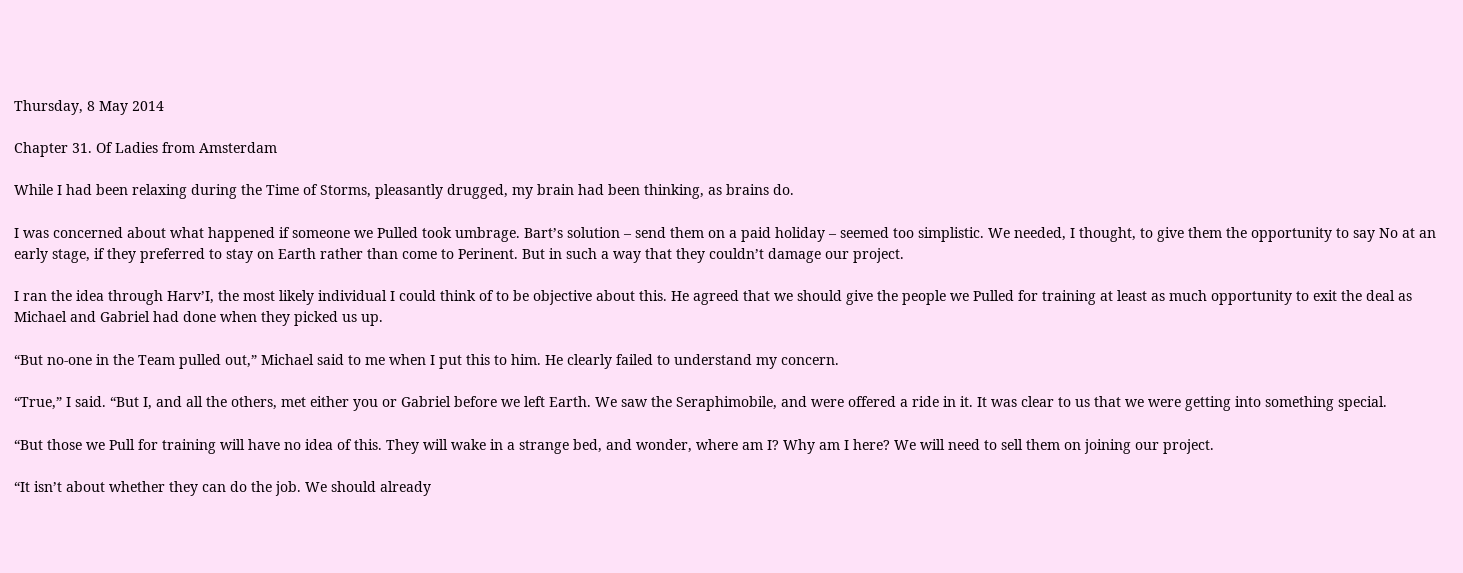Thursday, 8 May 2014

Chapter 31. Of Ladies from Amsterdam

While I had been relaxing during the Time of Storms, pleasantly drugged, my brain had been thinking, as brains do.

I was concerned about what happened if someone we Pulled took umbrage. Bart’s solution – send them on a paid holiday – seemed too simplistic. We needed, I thought, to give them the opportunity to say No at an early stage, if they preferred to stay on Earth rather than come to Perinent. But in such a way that they couldn’t damage our project.

I ran the idea through Harv’I, the most likely individual I could think of to be objective about this. He agreed that we should give the people we Pulled for training at least as much opportunity to exit the deal as Michael and Gabriel had done when they picked us up.

“But no-one in the Team pulled out,” Michael said to me when I put this to him. He clearly failed to understand my concern.

“True,” I said. “But I, and all the others, met either you or Gabriel before we left Earth. We saw the Seraphimobile, and were offered a ride in it. It was clear to us that we were getting into something special.

“But those we Pull for training will have no idea of this. They will wake in a strange bed, and wonder, where am I? Why am I here? We will need to sell them on joining our project.

“It isn’t about whether they can do the job. We should already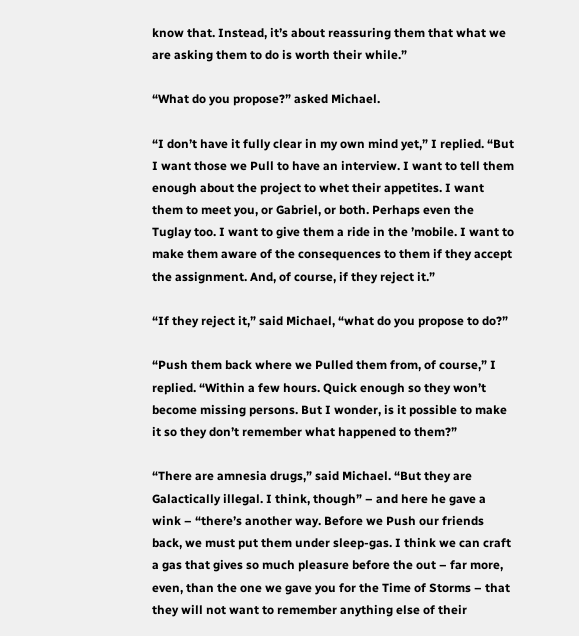know that. Instead, it’s about reassuring them that what we are asking them to do is worth their while.”

“What do you propose?” asked Michael.

“I don’t have it fully clear in my own mind yet,” I replied. “But I want those we Pull to have an interview. I want to tell them enough about the project to whet their appetites. I want them to meet you, or Gabriel, or both. Perhaps even the Tuglay too. I want to give them a ride in the ’mobile. I want to make them aware of the consequences to them if they accept the assignment. And, of course, if they reject it.”

“If they reject it,” said Michael, “what do you propose to do?”

“Push them back where we Pulled them from, of course,” I replied. “Within a few hours. Quick enough so they won’t become missing persons. But I wonder, is it possible to make it so they don’t remember what happened to them?”

“There are amnesia drugs,” said Michael. “But they are Galactically illegal. I think, though” – and here he gave a wink – “there’s another way. Before we Push our friends back, we must put them under sleep-gas. I think we can craft a gas that gives so much pleasure before the out – far more, even, than the one we gave you for the Time of Storms – that they will not want to remember anything else of their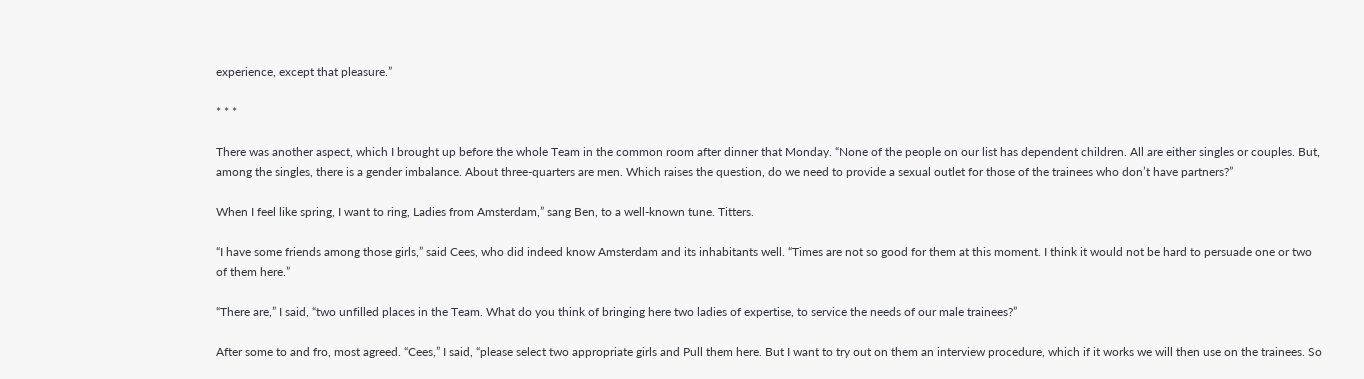experience, except that pleasure.”

* * *

There was another aspect, which I brought up before the whole Team in the common room after dinner that Monday. “None of the people on our list has dependent children. All are either singles or couples. But, among the singles, there is a gender imbalance. About three-quarters are men. Which raises the question, do we need to provide a sexual outlet for those of the trainees who don’t have partners?”

When I feel like spring, I want to ring, Ladies from Amsterdam,” sang Ben, to a well-known tune. Titters.

“I have some friends among those girls,” said Cees, who did indeed know Amsterdam and its inhabitants well. “Times are not so good for them at this moment. I think it would not be hard to persuade one or two of them here.”

“There are,” I said, “two unfilled places in the Team. What do you think of bringing here two ladies of expertise, to service the needs of our male trainees?”

After some to and fro, most agreed. “Cees,” I said, “please select two appropriate girls and Pull them here. But I want to try out on them an interview procedure, which if it works we will then use on the trainees. So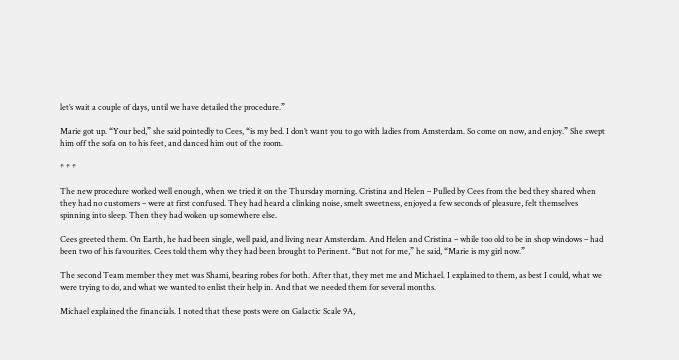let’s wait a couple of days, until we have detailed the procedure.”

Marie got up. “Your bed,” she said pointedly to Cees, “is my bed. I don’t want you to go with ladies from Amsterdam. So come on now, and enjoy.” She swept him off the sofa on to his feet, and danced him out of the room.

* * *

The new procedure worked well enough, when we tried it on the Thursday morning. Cristina and Helen – Pulled by Cees from the bed they shared when they had no customers – were at first confused. They had heard a clinking noise, smelt sweetness, enjoyed a few seconds of pleasure, felt themselves spinning into sleep. Then they had woken up somewhere else.

Cees greeted them. On Earth, he had been single, well paid, and living near Amsterdam. And Helen and Cristina – while too old to be in shop windows – had been two of his favourites. Cees told them why they had been brought to Perinent. “But not for me,” he said, “Marie is my girl now.”

The second Team member they met was Shami, bearing robes for both. After that, they met me and Michael. I explained to them, as best I could, what we were trying to do, and what we wanted to enlist their help in. And that we needed them for several months.

Michael explained the financials. I noted that these posts were on Galactic Scale 9A,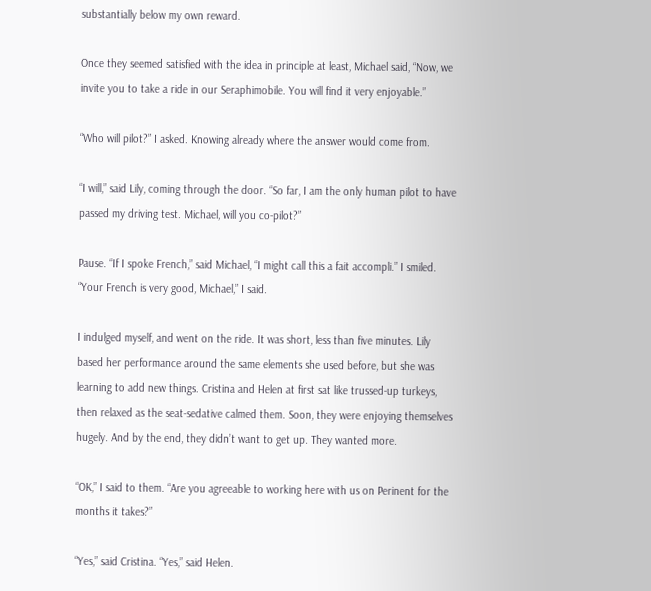substantially below my own reward.

Once they seemed satisfied with the idea in principle at least, Michael said, “Now, we invite you to take a ride in our Seraphimobile. You will find it very enjoyable.”

“Who will pilot?” I asked. Knowing already where the answer would come from.

“I will,” said Lily, coming through the door. “So far, I am the only human pilot to have passed my driving test. Michael, will you co-pilot?”

Pause. “If I spoke French,” said Michael, “I might call this a fait accompli.” I smiled. “Your French is very good, Michael,” I said.

I indulged myself, and went on the ride. It was short, less than five minutes. Lily based her performance around the same elements she used before, but she was learning to add new things. Cristina and Helen at first sat like trussed-up turkeys, then relaxed as the seat-sedative calmed them. Soon, they were enjoying themselves hugely. And by the end, they didn’t want to get up. They wanted more.

“OK,” I said to them. “Are you agreeable to working here with us on Perinent for the months it takes?”

“Yes,” said Cristina. “Yes,” said Helen.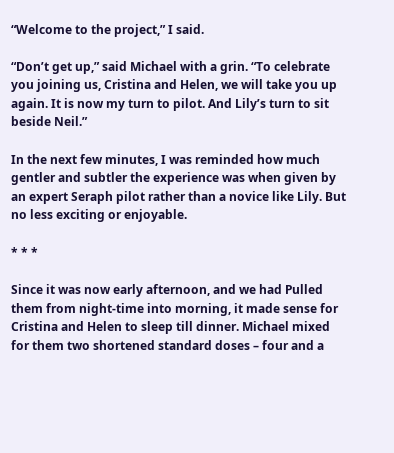“Welcome to the project,” I said.

“Don’t get up,” said Michael with a grin. “To celebrate you joining us, Cristina and Helen, we will take you up again. It is now my turn to pilot. And Lily’s turn to sit beside Neil.”

In the next few minutes, I was reminded how much gentler and subtler the experience was when given by an expert Seraph pilot rather than a novice like Lily. But no less exciting or enjoyable.

* * *

Since it was now early afternoon, and we had Pulled them from night-time into morning, it made sense for Cristina and Helen to sleep till dinner. Michael mixed for them two shortened standard doses – four and a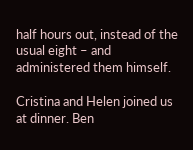half hours out, instead of the usual eight – and administered them himself.

Cristina and Helen joined us at dinner. Ben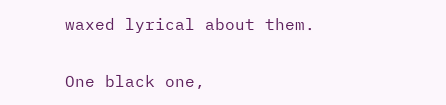waxed lyrical about them.

One black one,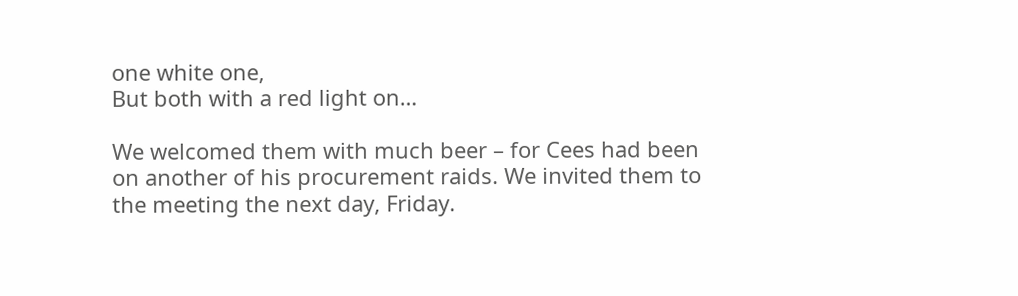one white one,
But both with a red light on…

We welcomed them with much beer – for Cees had been on another of his procurement raids. We invited them to the meeting the next day, Friday.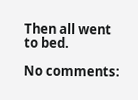Then all went to bed.

No comments: